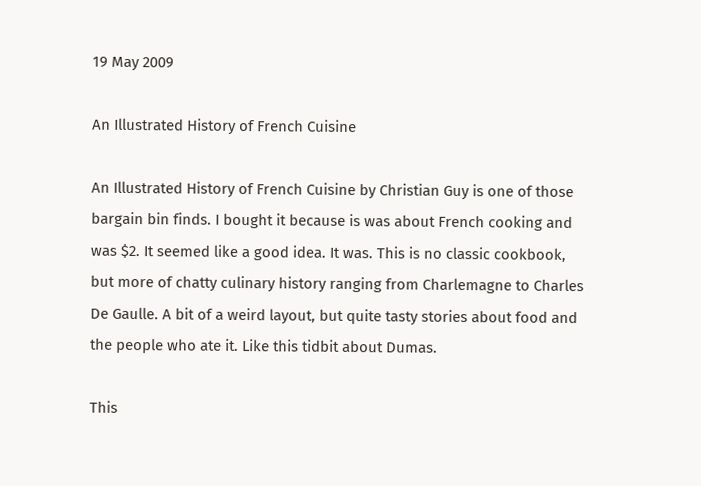19 May 2009

An Illustrated History of French Cuisine

An Illustrated History of French Cuisine by Christian Guy is one of those bargain bin finds. I bought it because is was about French cooking and was $2. It seemed like a good idea. It was. This is no classic cookbook, but more of chatty culinary history ranging from Charlemagne to Charles De Gaulle. A bit of a weird layout, but quite tasty stories about food and the people who ate it. Like this tidbit about Dumas.

This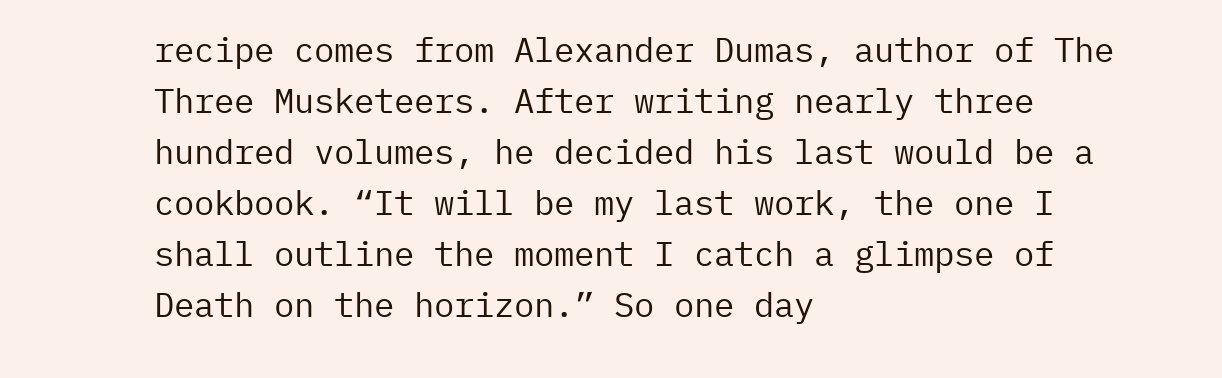recipe comes from Alexander Dumas, author of The Three Musketeers. After writing nearly three hundred volumes, he decided his last would be a cookbook. “It will be my last work, the one I shall outline the moment I catch a glimpse of Death on the horizon.” So one day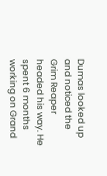Dumas looked up and noticed the Grim Reaper headed his way. He spent 6 months working on Grand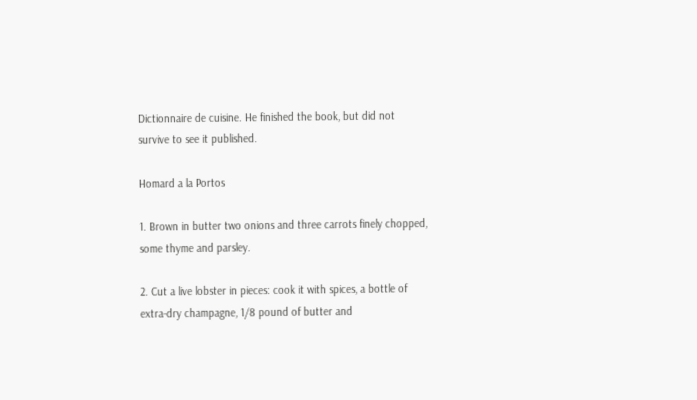Dictionnaire de cuisine. He finished the book, but did not survive to see it published.

Homard a la Portos

1. Brown in butter two onions and three carrots finely chopped, some thyme and parsley.

2. Cut a live lobster in pieces: cook it with spices, a bottle of extra-dry champagne, 1/8 pound of butter and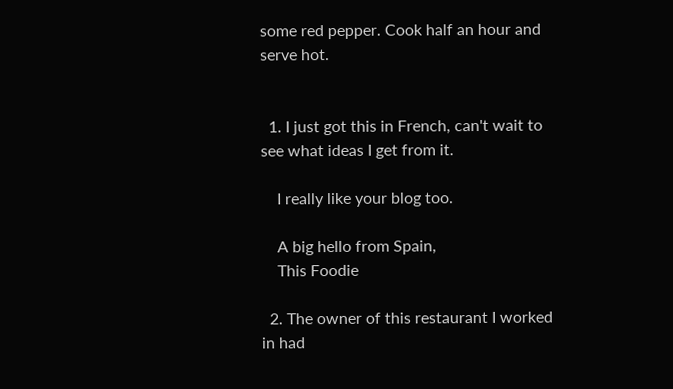some red pepper. Cook half an hour and serve hot.


  1. I just got this in French, can't wait to see what ideas I get from it.

    I really like your blog too.

    A big hello from Spain,
    This Foodie

  2. The owner of this restaurant I worked in had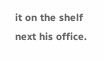it on the shelf next his office.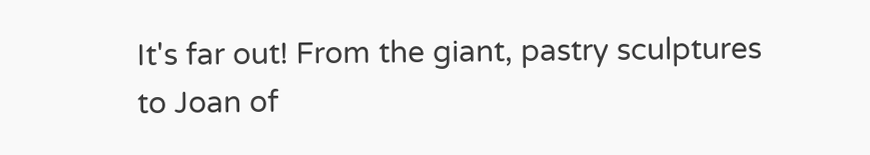It's far out! From the giant, pastry sculptures to Joan of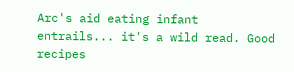Arc's aid eating infant entrails... it's a wild read. Good recipes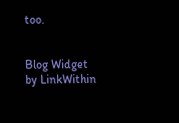too.


Blog Widget by LinkWithin